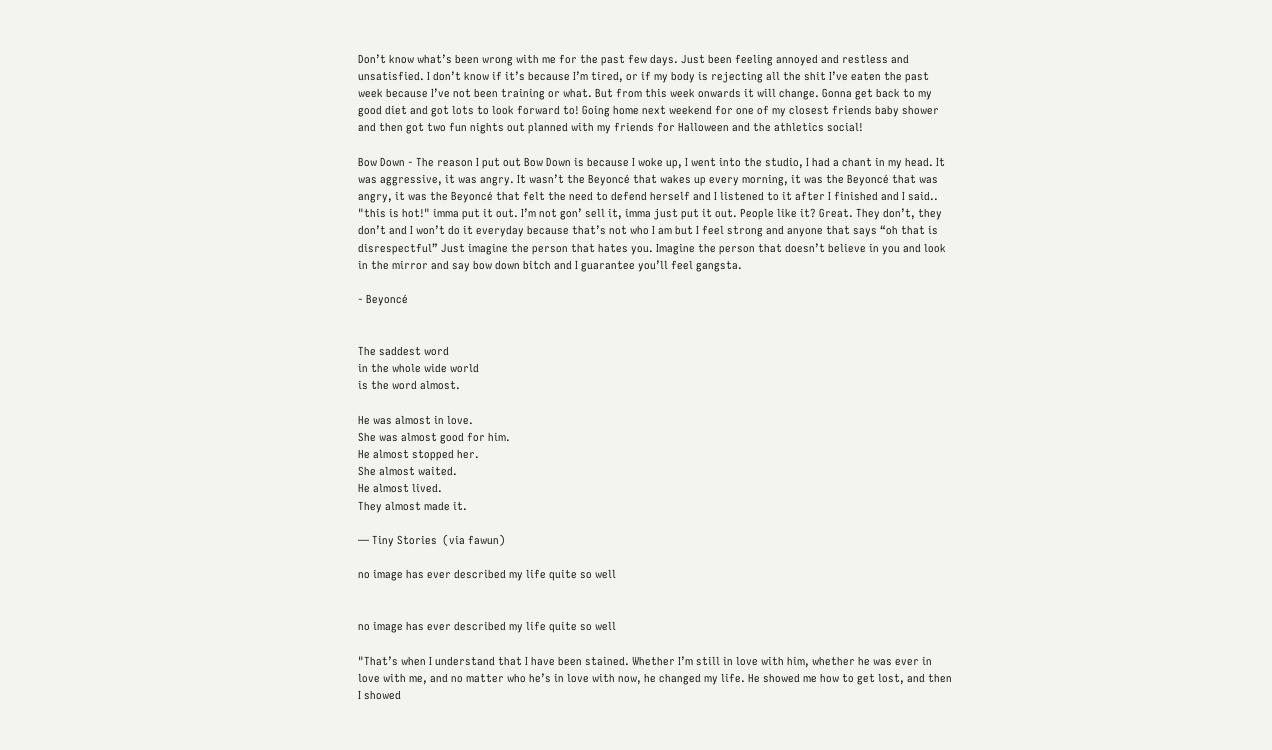Don’t know what’s been wrong with me for the past few days. Just been feeling annoyed and restless and unsatisfied. I don’t know if it’s because I’m tired, or if my body is rejecting all the shit I’ve eaten the past week because I’ve not been training or what. But from this week onwards it will change. Gonna get back to my good diet and got lots to look forward to! Going home next weekend for one of my closest friends baby shower and then got two fun nights out planned with my friends for Halloween and the athletics social!

Bow Down - The reason I put out Bow Down is because I woke up, I went into the studio, I had a chant in my head. It was aggressive, it was angry. It wasn’t the Beyoncé that wakes up every morning, it was the Beyoncé that was angry, it was the Beyoncé that felt the need to defend herself and I listened to it after I finished and I said..
"this is hot!" imma put it out. I’m not gon’ sell it, imma just put it out. People like it? Great. They don’t, they don’t and I won’t do it everyday because that’s not who I am but I feel strong and anyone that says “oh that is disrespectful” Just imagine the person that hates you. Imagine the person that doesn’t believe in you and look in the mirror and say bow down bitch and I guarantee you’ll feel gangsta.

- Beyoncé


The saddest word
in the whole wide world
is the word almost.

He was almost in love.
She was almost good for him.
He almost stopped her.
She almost waited.
He almost lived.
They almost made it.

— Tiny Stories  (via fawun)

no image has ever described my life quite so well


no image has ever described my life quite so well

"That’s when I understand that I have been stained. Whether I’m still in love with him, whether he was ever in love with me, and no matter who he’s in love with now, he changed my life. He showed me how to get lost, and then I showed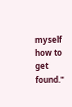myself how to get found."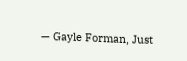— Gayle Forman, Just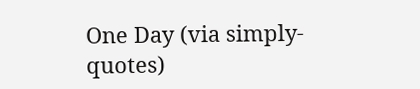One Day (via simply-quotes)